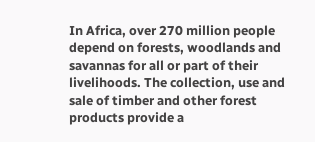In Africa, over 270 million people depend on forests, woodlands and savannas for all or part of their livelihoods. The collection, use and sale of timber and other forest products provide a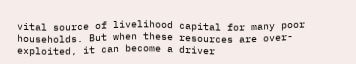vital source of livelihood capital for many poor households. But when these resources are over-exploited, it can become a driver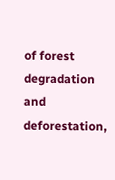of forest degradation and deforestation,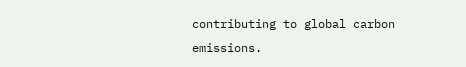contributing to global carbon emissions.